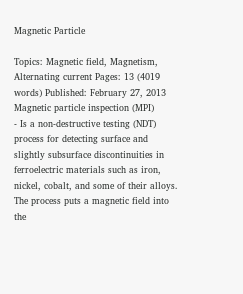Magnetic Particle

Topics: Magnetic field, Magnetism, Alternating current Pages: 13 (4019 words) Published: February 27, 2013
Magnetic particle inspection (MPI)
- Is a non-destructive testing (NDT) process for detecting surface and slightly subsurface discontinuities in ferroelectric materials such as iron, nickel, cobalt, and some of their alloys. The process puts a magnetic field into the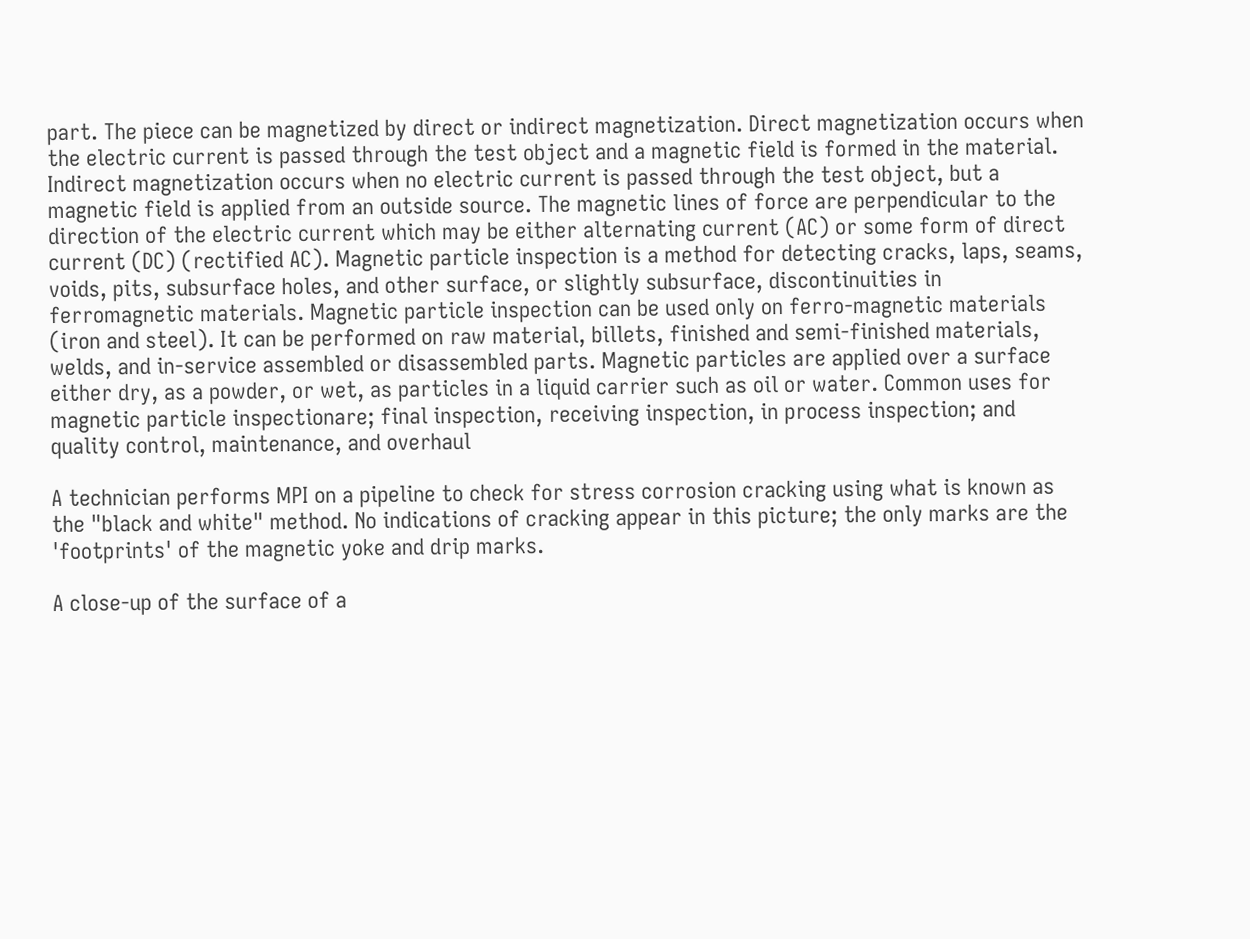part. The piece can be magnetized by direct or indirect magnetization. Direct magnetization occurs when the electric current is passed through the test object and a magnetic field is formed in the material. Indirect magnetization occurs when no electric current is passed through the test object, but a magnetic field is applied from an outside source. The magnetic lines of force are perpendicular to the direction of the electric current which may be either alternating current (AC) or some form of direct current (DC) (rectified AC). Magnetic particle inspection is a method for detecting cracks, laps, seams, voids, pits, subsurface holes, and other surface, or slightly subsurface, discontinuities in ferromagnetic materials. Magnetic particle inspection can be used only on ferro-magnetic materials (iron and steel). It can be performed on raw material, billets, finished and semi-finished materials, welds, and in-service assembled or disassembled parts. Magnetic particles are applied over a surface either dry, as a powder, or wet, as particles in a liquid carrier such as oil or water. Common uses for magnetic particle inspectionare; final inspection, receiving inspection, in process inspection; and quality control, maintenance, and overhaul

A technician performs MPI on a pipeline to check for stress corrosion cracking using what is known as the "black and white" method. No indications of cracking appear in this picture; the only marks are the 'footprints' of the magnetic yoke and drip marks.

A close-up of the surface of a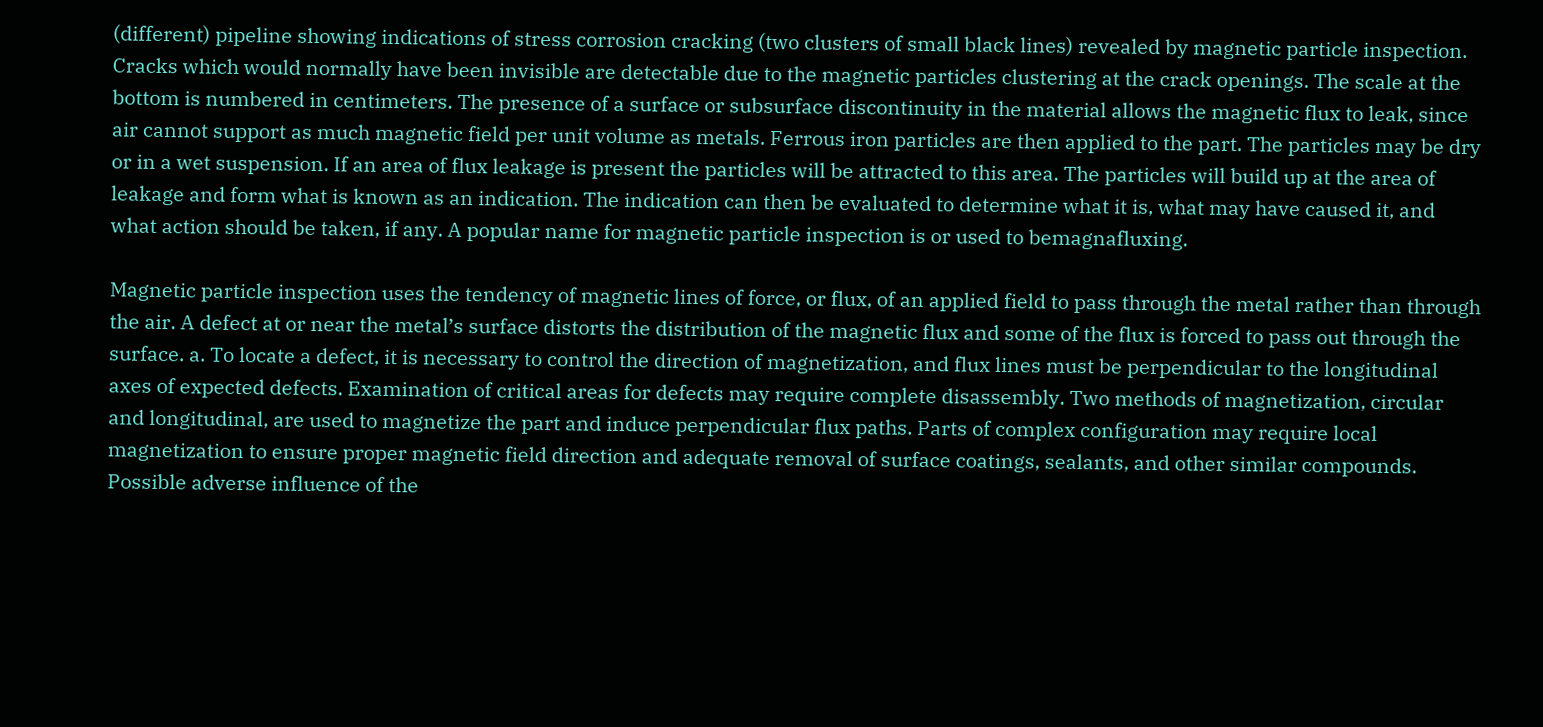(different) pipeline showing indications of stress corrosion cracking (two clusters of small black lines) revealed by magnetic particle inspection. Cracks which would normally have been invisible are detectable due to the magnetic particles clustering at the crack openings. The scale at the bottom is numbered in centimeters. The presence of a surface or subsurface discontinuity in the material allows the magnetic flux to leak, since air cannot support as much magnetic field per unit volume as metals. Ferrous iron particles are then applied to the part. The particles may be dry or in a wet suspension. If an area of flux leakage is present the particles will be attracted to this area. The particles will build up at the area of leakage and form what is known as an indication. The indication can then be evaluated to determine what it is, what may have caused it, and what action should be taken, if any. A popular name for magnetic particle inspection is or used to bemagnafluxing.

Magnetic particle inspection uses the tendency of magnetic lines of force, or flux, of an applied field to pass through the metal rather than through the air. A defect at or near the metal’s surface distorts the distribution of the magnetic flux and some of the flux is forced to pass out through the surface. a. To locate a defect, it is necessary to control the direction of magnetization, and flux lines must be perpendicular to the longitudinal axes of expected defects. Examination of critical areas for defects may require complete disassembly. Two methods of magnetization, circular and longitudinal, are used to magnetize the part and induce perpendicular flux paths. Parts of complex configuration may require local magnetization to ensure proper magnetic field direction and adequate removal of surface coatings, sealants, and other similar compounds. Possible adverse influence of the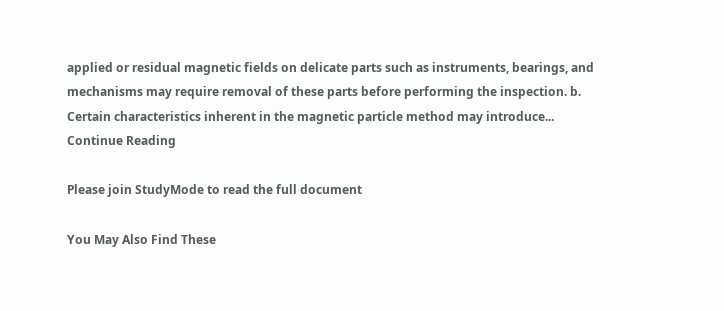applied or residual magnetic fields on delicate parts such as instruments, bearings, and mechanisms may require removal of these parts before performing the inspection. b. Certain characteristics inherent in the magnetic particle method may introduce...
Continue Reading

Please join StudyMode to read the full document

You May Also Find These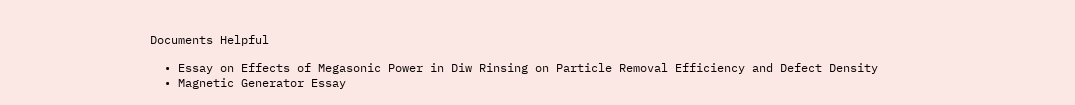Documents Helpful

  • Essay on Effects of Megasonic Power in Diw Rinsing on Particle Removal Efficiency and Defect Density
  • Magnetic Generator Essay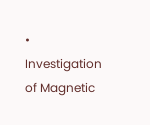• Investigation of Magnetic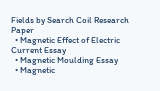Fields by Search Coil Research Paper
  • Magnetic Effect of Electric Current Essay
  • Magnetic Moulding Essay
  • Magnetic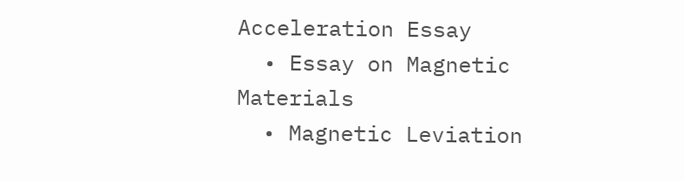Acceleration Essay
  • Essay on Magnetic Materials
  • Magnetic Leviation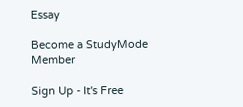Essay

Become a StudyMode Member

Sign Up - It's Free